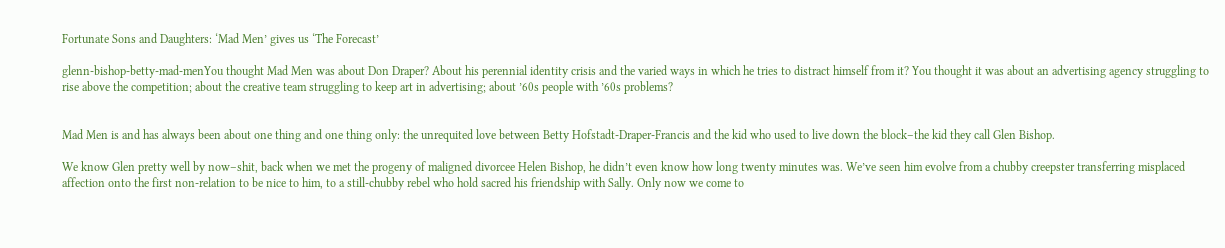Fortunate Sons and Daughters: ‘Mad Men’ gives us ‘The Forecast’

glenn-bishop-betty-mad-menYou thought Mad Men was about Don Draper? About his perennial identity crisis and the varied ways in which he tries to distract himself from it? You thought it was about an advertising agency struggling to rise above the competition; about the creative team struggling to keep art in advertising; about ’60s people with ’60s problems?


Mad Men is and has always been about one thing and one thing only: the unrequited love between Betty Hofstadt-Draper-Francis and the kid who used to live down the block–the kid they call Glen Bishop.

We know Glen pretty well by now–shit, back when we met the progeny of maligned divorcee Helen Bishop, he didn’t even know how long twenty minutes was. We’ve seen him evolve from a chubby creepster transferring misplaced affection onto the first non-relation to be nice to him, to a still-chubby rebel who hold sacred his friendship with Sally. Only now we come to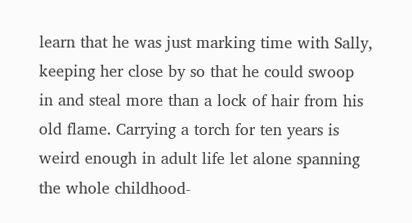learn that he was just marking time with Sally, keeping her close by so that he could swoop in and steal more than a lock of hair from his old flame. Carrying a torch for ten years is weird enough in adult life let alone spanning the whole childhood-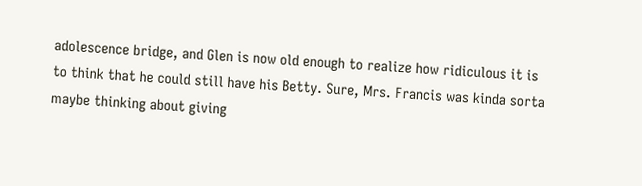adolescence bridge, and Glen is now old enough to realize how ridiculous it is to think that he could still have his Betty. Sure, Mrs. Francis was kinda sorta maybe thinking about giving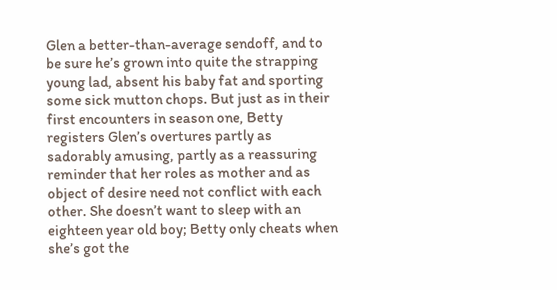Glen a better-than-average sendoff, and to be sure he’s grown into quite the strapping young lad, absent his baby fat and sporting some sick mutton chops. But just as in their first encounters in season one, Betty registers Glen’s overtures partly as sadorably amusing, partly as a reassuring reminder that her roles as mother and as object of desire need not conflict with each other. She doesn’t want to sleep with an eighteen year old boy; Betty only cheats when she’s got the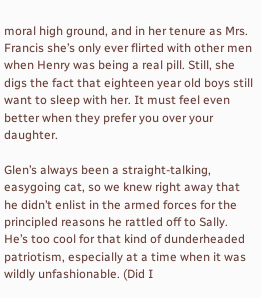moral high ground, and in her tenure as Mrs. Francis she’s only ever flirted with other men when Henry was being a real pill. Still, she digs the fact that eighteen year old boys still want to sleep with her. It must feel even better when they prefer you over your daughter.

Glen’s always been a straight-talking, easygoing cat, so we knew right away that he didn’t enlist in the armed forces for the principled reasons he rattled off to Sally. He’s too cool for that kind of dunderheaded patriotism, especially at a time when it was wildly unfashionable. (Did I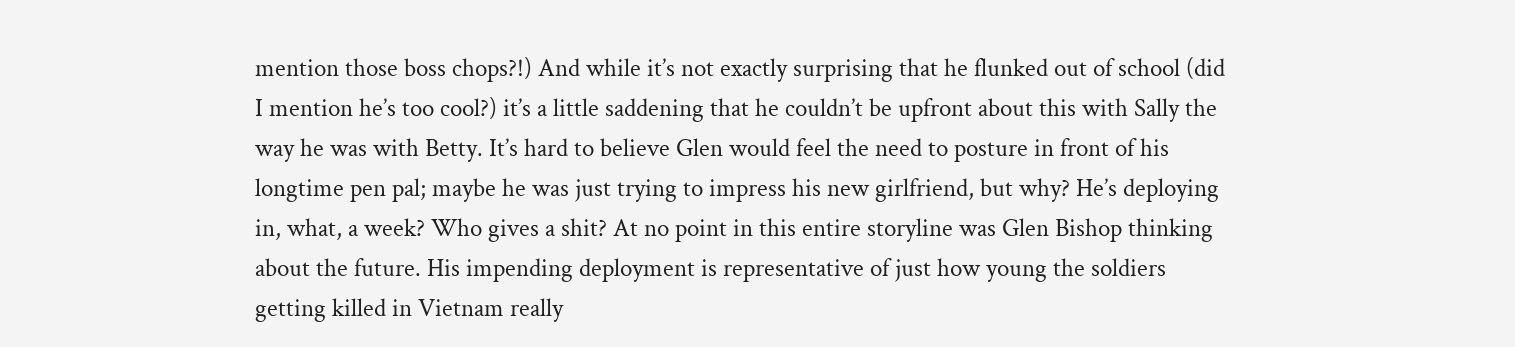mention those boss chops?!) And while it’s not exactly surprising that he flunked out of school (did I mention he’s too cool?) it’s a little saddening that he couldn’t be upfront about this with Sally the way he was with Betty. It’s hard to believe Glen would feel the need to posture in front of his longtime pen pal; maybe he was just trying to impress his new girlfriend, but why? He’s deploying in, what, a week? Who gives a shit? At no point in this entire storyline was Glen Bishop thinking about the future. His impending deployment is representative of just how young the soldiers getting killed in Vietnam really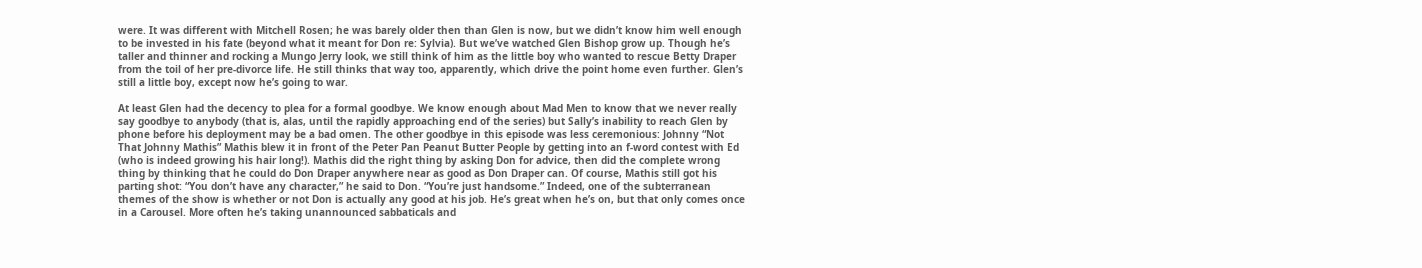were. It was different with Mitchell Rosen; he was barely older then than Glen is now, but we didn’t know him well enough to be invested in his fate (beyond what it meant for Don re: Sylvia). But we’ve watched Glen Bishop grow up. Though he’s taller and thinner and rocking a Mungo Jerry look, we still think of him as the little boy who wanted to rescue Betty Draper from the toil of her pre-divorce life. He still thinks that way too, apparently, which drive the point home even further. Glen’s still a little boy, except now he’s going to war.

At least Glen had the decency to plea for a formal goodbye. We know enough about Mad Men to know that we never really say goodbye to anybody (that is, alas, until the rapidly approaching end of the series) but Sally’s inability to reach Glen by phone before his deployment may be a bad omen. The other goodbye in this episode was less ceremonious: Johnny “Not That Johnny Mathis” Mathis blew it in front of the Peter Pan Peanut Butter People by getting into an f-word contest with Ed (who is indeed growing his hair long!). Mathis did the right thing by asking Don for advice, then did the complete wrong thing by thinking that he could do Don Draper anywhere near as good as Don Draper can. Of course, Mathis still got his parting shot: “You don’t have any character,” he said to Don. “You’re just handsome.” Indeed, one of the subterranean themes of the show is whether or not Don is actually any good at his job. He’s great when he’s on, but that only comes once in a Carousel. More often he’s taking unannounced sabbaticals and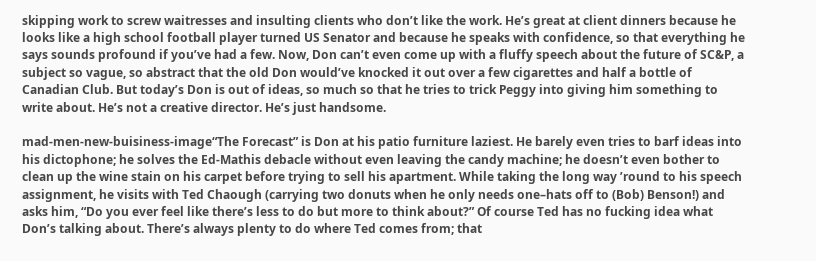skipping work to screw waitresses and insulting clients who don’t like the work. He’s great at client dinners because he looks like a high school football player turned US Senator and because he speaks with confidence, so that everything he says sounds profound if you’ve had a few. Now, Don can’t even come up with a fluffy speech about the future of SC&P, a subject so vague, so abstract that the old Don would’ve knocked it out over a few cigarettes and half a bottle of Canadian Club. But today’s Don is out of ideas, so much so that he tries to trick Peggy into giving him something to write about. He’s not a creative director. He’s just handsome.

mad-men-new-buisiness-image“The Forecast” is Don at his patio furniture laziest. He barely even tries to barf ideas into his dictophone; he solves the Ed-Mathis debacle without even leaving the candy machine; he doesn’t even bother to clean up the wine stain on his carpet before trying to sell his apartment. While taking the long way ’round to his speech assignment, he visits with Ted Chaough (carrying two donuts when he only needs one–hats off to (Bob) Benson!) and asks him, “Do you ever feel like there’s less to do but more to think about?” Of course Ted has no fucking idea what Don’s talking about. There’s always plenty to do where Ted comes from; that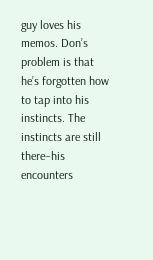guy loves his memos. Don’s problem is that he’s forgotten how to tap into his instincts. The instincts are still there–his encounters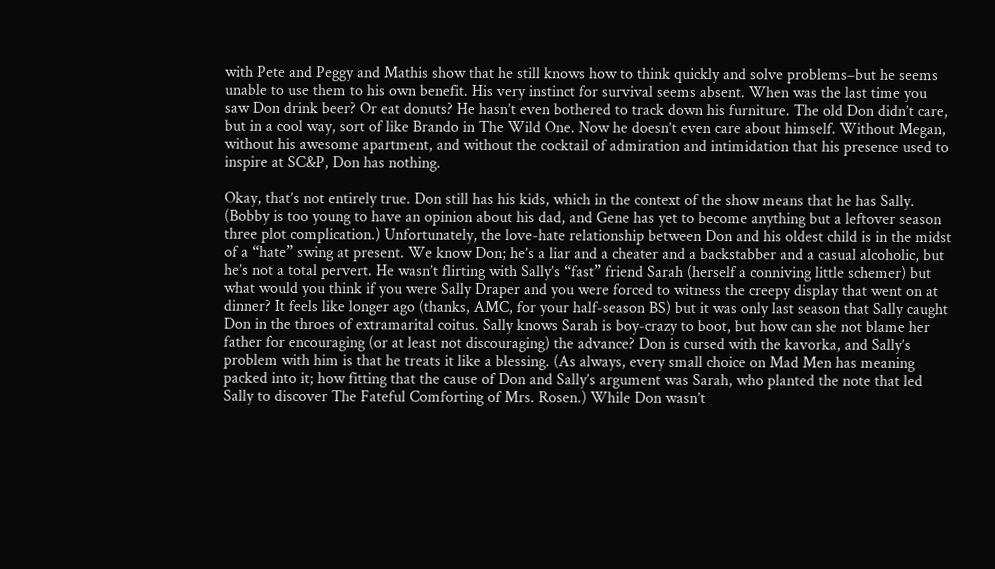with Pete and Peggy and Mathis show that he still knows how to think quickly and solve problems–but he seems unable to use them to his own benefit. His very instinct for survival seems absent. When was the last time you saw Don drink beer? Or eat donuts? He hasn’t even bothered to track down his furniture. The old Don didn’t care, but in a cool way, sort of like Brando in The Wild One. Now he doesn’t even care about himself. Without Megan, without his awesome apartment, and without the cocktail of admiration and intimidation that his presence used to inspire at SC&P, Don has nothing.

Okay, that’s not entirely true. Don still has his kids, which in the context of the show means that he has Sally. (Bobby is too young to have an opinion about his dad, and Gene has yet to become anything but a leftover season three plot complication.) Unfortunately, the love-hate relationship between Don and his oldest child is in the midst of a “hate” swing at present. We know Don; he’s a liar and a cheater and a backstabber and a casual alcoholic, but he’s not a total pervert. He wasn’t flirting with Sally’s “fast” friend Sarah (herself a conniving little schemer) but what would you think if you were Sally Draper and you were forced to witness the creepy display that went on at dinner? It feels like longer ago (thanks, AMC, for your half-season BS) but it was only last season that Sally caught Don in the throes of extramarital coitus. Sally knows Sarah is boy-crazy to boot, but how can she not blame her father for encouraging (or at least not discouraging) the advance? Don is cursed with the kavorka, and Sally’s problem with him is that he treats it like a blessing. (As always, every small choice on Mad Men has meaning packed into it; how fitting that the cause of Don and Sally’s argument was Sarah, who planted the note that led Sally to discover The Fateful Comforting of Mrs. Rosen.) While Don wasn’t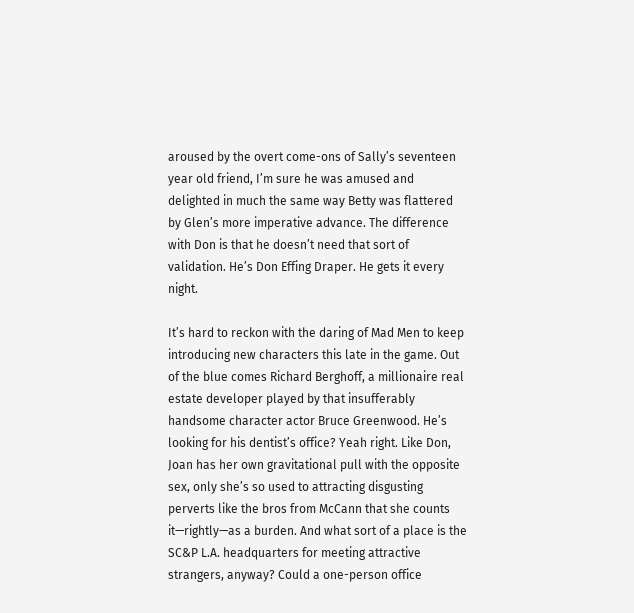aroused by the overt come-ons of Sally’s seventeen year old friend, I’m sure he was amused and delighted in much the same way Betty was flattered by Glen’s more imperative advance. The difference with Don is that he doesn’t need that sort of validation. He’s Don Effing Draper. He gets it every night.

It’s hard to reckon with the daring of Mad Men to keep introducing new characters this late in the game. Out of the blue comes Richard Berghoff, a millionaire real estate developer played by that insufferably handsome character actor Bruce Greenwood. He’s looking for his dentist’s office? Yeah right. Like Don, Joan has her own gravitational pull with the opposite sex, only she’s so used to attracting disgusting perverts like the bros from McCann that she counts it—rightly—as a burden. And what sort of a place is the SC&P L.A. headquarters for meeting attractive strangers, anyway? Could a one-person office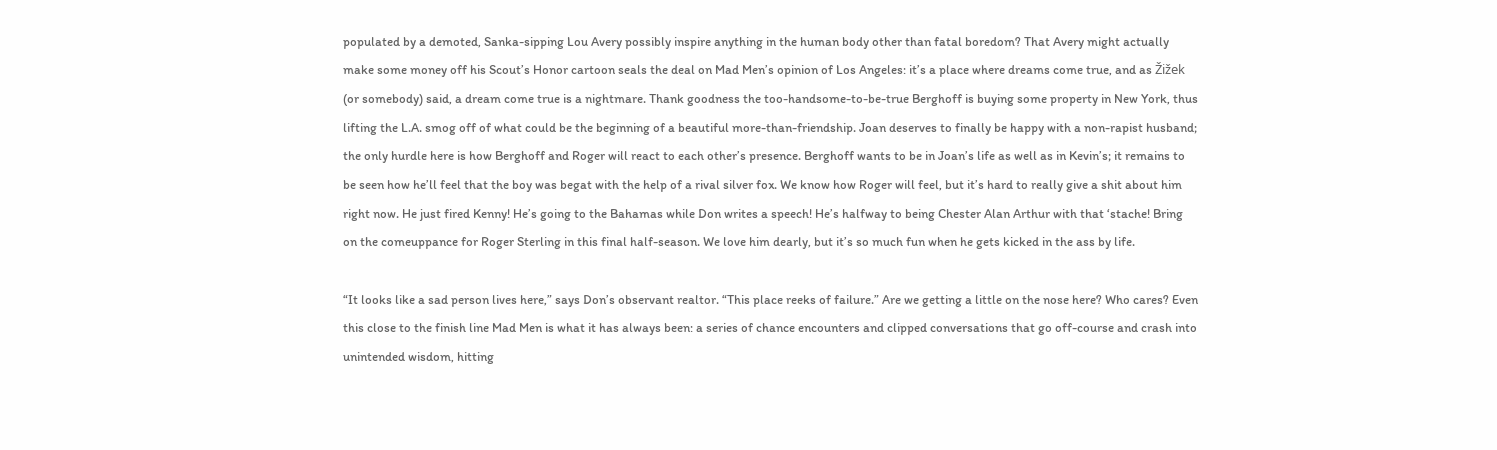populated by a demoted, Sanka-sipping Lou Avery possibly inspire anything in the human body other than fatal boredom? That Avery might actually make some money off his Scout’s Honor cartoon seals the deal on Mad Men’s opinion of Los Angeles: it’s a place where dreams come true, and as Žižek (or somebody) said, a dream come true is a nightmare. Thank goodness the too-handsome-to-be-true Berghoff is buying some property in New York, thus lifting the L.A. smog off of what could be the beginning of a beautiful more-than-friendship. Joan deserves to finally be happy with a non-rapist husband; the only hurdle here is how Berghoff and Roger will react to each other’s presence. Berghoff wants to be in Joan’s life as well as in Kevin’s; it remains to be seen how he’ll feel that the boy was begat with the help of a rival silver fox. We know how Roger will feel, but it’s hard to really give a shit about him right now. He just fired Kenny! He’s going to the Bahamas while Don writes a speech! He’s halfway to being Chester Alan Arthur with that ‘stache! Bring on the comeuppance for Roger Sterling in this final half-season. We love him dearly, but it’s so much fun when he gets kicked in the ass by life.

“It looks like a sad person lives here,” says Don’s observant realtor. “This place reeks of failure.” Are we getting a little on the nose here? Who cares? Even this close to the finish line Mad Men is what it has always been: a series of chance encounters and clipped conversations that go off-course and crash into unintended wisdom, hitting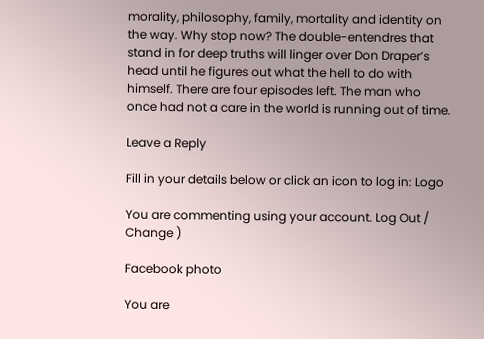morality, philosophy, family, mortality and identity on the way. Why stop now? The double-entendres that stand in for deep truths will linger over Don Draper’s head until he figures out what the hell to do with himself. There are four episodes left. The man who once had not a care in the world is running out of time.

Leave a Reply

Fill in your details below or click an icon to log in: Logo

You are commenting using your account. Log Out /  Change )

Facebook photo

You are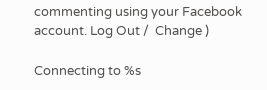commenting using your Facebook account. Log Out /  Change )

Connecting to %s